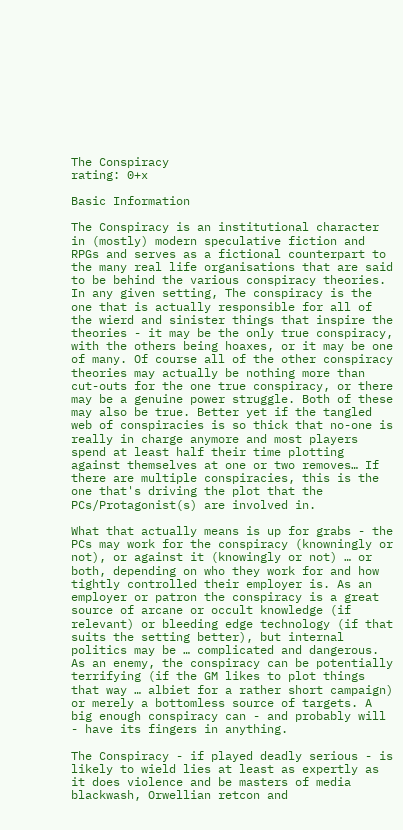The Conspiracy
rating: 0+x

Basic Information

The Conspiracy is an institutional character in (mostly) modern speculative fiction and RPGs and serves as a fictional counterpart to the many real life organisations that are said to be behind the various conspiracy theories. In any given setting, The conspiracy is the one that is actually responsible for all of the wierd and sinister things that inspire the theories - it may be the only true conspiracy, with the others being hoaxes, or it may be one of many. Of course all of the other conspiracy theories may actually be nothing more than cut-outs for the one true conspiracy, or there may be a genuine power struggle. Both of these may also be true. Better yet if the tangled web of conspiracies is so thick that no-one is really in charge anymore and most players spend at least half their time plotting against themselves at one or two removes… If there are multiple conspiracies, this is the one that's driving the plot that the PCs/Protagonist(s) are involved in.

What that actually means is up for grabs - the PCs may work for the conspiracy (knowningly or not), or against it (knowingly or not) … or both, depending on who they work for and how tightly controlled their employer is. As an employer or patron the conspiracy is a great source of arcane or occult knowledge (if relevant) or bleeding edge technology (if that suits the setting better), but internal politics may be … complicated and dangerous. As an enemy, the conspiracy can be potentially terrifying (if the GM likes to plot things that way … albiet for a rather short campaign) or merely a bottomless source of targets. A big enough conspiracy can - and probably will - have its fingers in anything.

The Conspiracy - if played deadly serious - is likely to wield lies at least as expertly as it does violence and be masters of media blackwash, Orwellian retcon and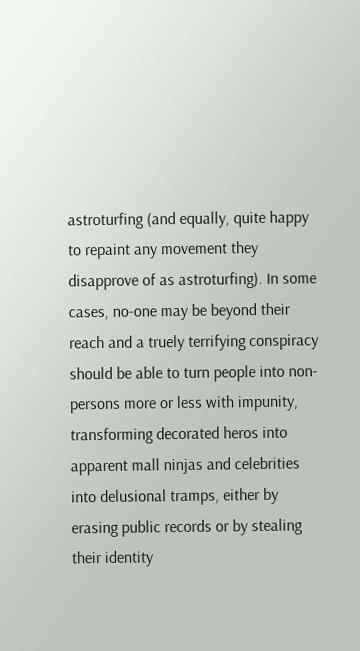astroturfing (and equally, quite happy to repaint any movement they disapprove of as astroturfing). In some cases, no-one may be beyond their reach and a truely terrifying conspiracy should be able to turn people into non-persons more or less with impunity, transforming decorated heros into apparent mall ninjas and celebrities into delusional tramps, either by erasing public records or by stealing their identity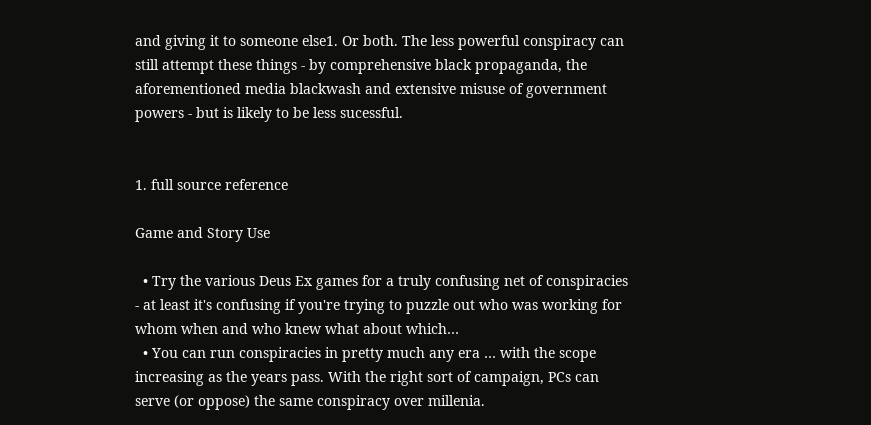and giving it to someone else1. Or both. The less powerful conspiracy can still attempt these things - by comprehensive black propaganda, the aforementioned media blackwash and extensive misuse of government powers - but is likely to be less sucessful.


1. full source reference

Game and Story Use

  • Try the various Deus Ex games for a truly confusing net of conspiracies - at least it's confusing if you're trying to puzzle out who was working for whom when and who knew what about which…
  • You can run conspiracies in pretty much any era … with the scope increasing as the years pass. With the right sort of campaign, PCs can serve (or oppose) the same conspiracy over millenia.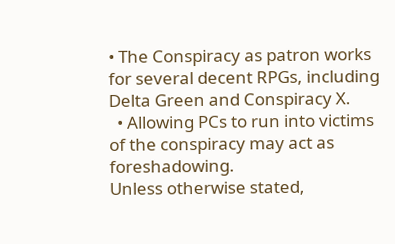• The Conspiracy as patron works for several decent RPGs, including Delta Green and Conspiracy X.
  • Allowing PCs to run into victims of the conspiracy may act as foreshadowing.
Unless otherwise stated,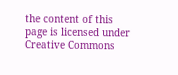the content of this page is licensed under Creative Commons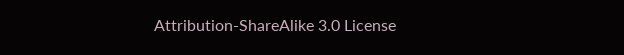Attribution-ShareAlike 3.0 License